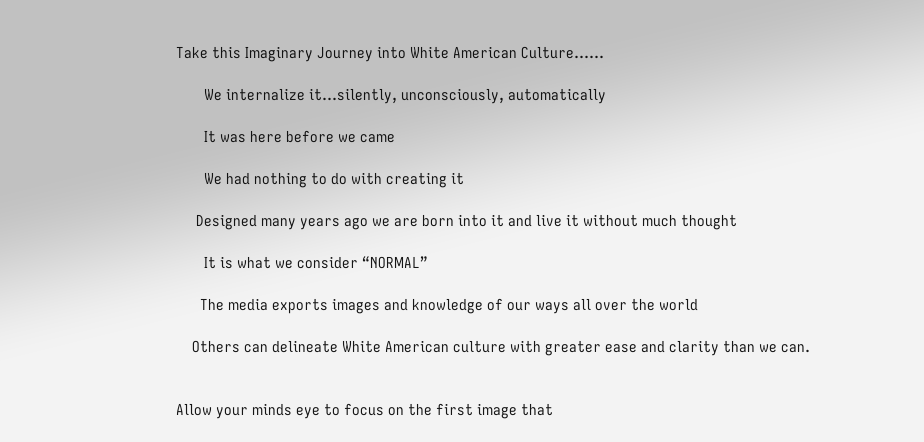Take this Imaginary Journey into White American Culture……

       We internalize it...silently, unconsciously, automatically

       It was here before we came

       We had nothing to do with creating it

     Designed many years ago we are born into it and live it without much thought

       It is what we consider “NORMAL”

      The media exports images and knowledge of our ways all over the world

    Others can delineate White American culture with greater ease and clarity than we can.


Allow your minds eye to focus on the first image that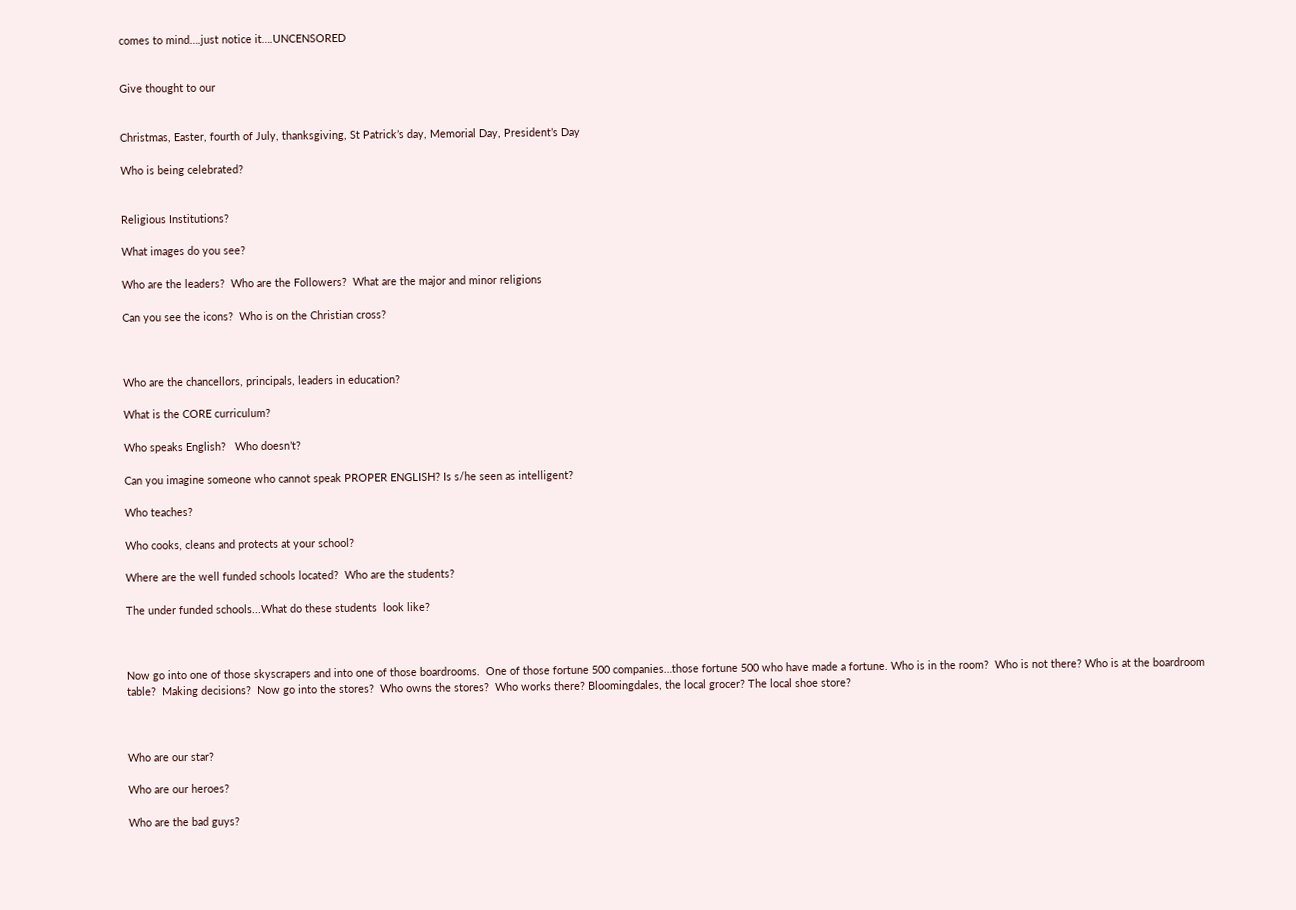comes to mind….just notice it….UNCENSORED


Give thought to our


Christmas, Easter, fourth of July, thanksgiving, St Patrick’s day, Memorial Day, President’s Day

Who is being celebrated?


Religious Institutions?

What images do you see?

Who are the leaders?  Who are the Followers?  What are the major and minor religions

Can you see the icons?  Who is on the Christian cross?



Who are the chancellors, principals, leaders in education?

What is the CORE curriculum?

Who speaks English?   Who doesn’t?

Can you imagine someone who cannot speak PROPER ENGLISH? Is s/he seen as intelligent?

Who teaches?

Who cooks, cleans and protects at your school?

Where are the well funded schools located?  Who are the students?

The under funded schools...What do these students  look like?



Now go into one of those skyscrapers and into one of those boardrooms.  One of those fortune 500 companies…those fortune 500 who have made a fortune. Who is in the room?  Who is not there? Who is at the boardroom table?  Making decisions?  Now go into the stores?  Who owns the stores?  Who works there? Bloomingdales, the local grocer? The local shoe store?



Who are our star?

Who are our heroes?

Who are the bad guys?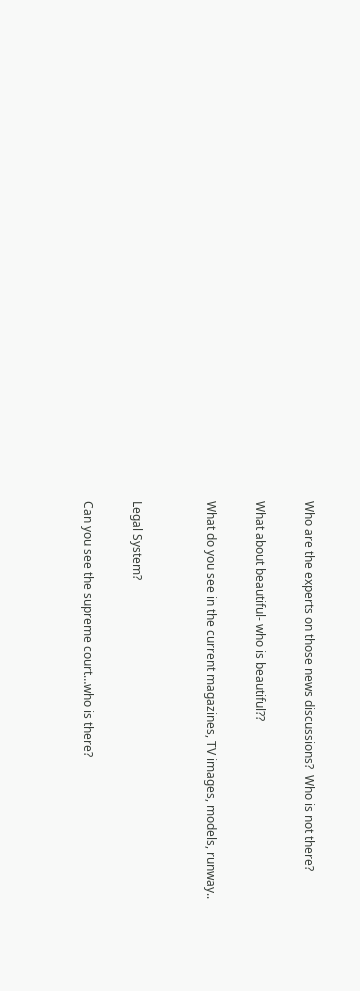Who are the experts on those news discussions?  Who is not there?

What about beautiful- who is beautiful??

What do you see in the current magazines, TV images, models, runway..


Legal System?

Can you see the supreme court…who is there?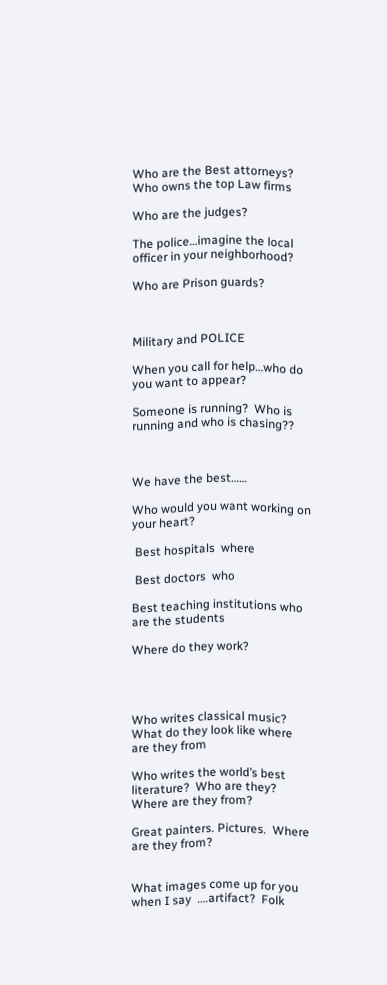Who are the Best attorneys?  Who owns the top Law firms

Who are the judges?

The police…imagine the local officer in your neighborhood?

Who are Prison guards?



Military and POLICE

When you call for help…who do you want to appear?

Someone is running?  Who is running and who is chasing??



We have the best……

Who would you want working on your heart?

 Best hospitals  where

 Best doctors  who

Best teaching institutions who are the students

Where do they work?




Who writes classical music?  What do they look like where are they from

Who writes the world’s best literature?  Who are they?  Where are they from?

Great painters. Pictures.  Where are they from?


What images come up for you when I say  ….artifact?  Folk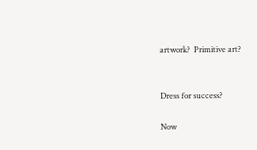artwork?  Primitive art?


Dress for success?

Now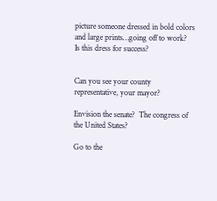picture someone dressed in bold colors and large prints…going off to work?  Is this dress for success?


Can you see your county representative, your mayor?

Envision the senate?  The congress of the United States?

Go to the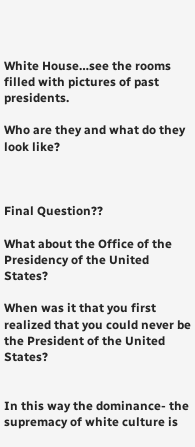White House…see the rooms filled with pictures of past presidents.

Who are they and what do they look like?



Final Question??

What about the Office of the Presidency of the United States?

When was it that you first realized that you could never be the President of the United States?


In this way the dominance- the supremacy of white culture is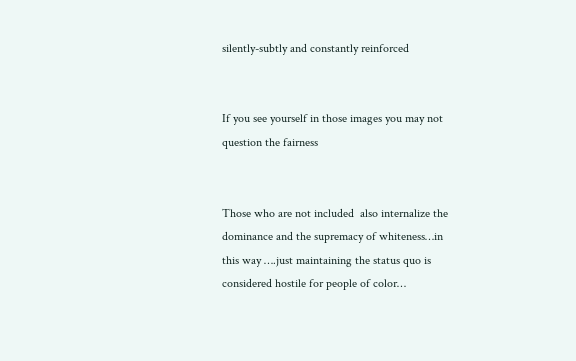silently-subtly and constantly reinforced


If you see yourself in those images you may not question the fairness


Those who are not included  also internalize the dominance and the supremacy of whiteness…in this way ….just maintaining the status quo is considered hostile for people of color…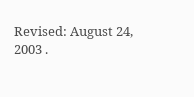Revised: August 24, 2003 .